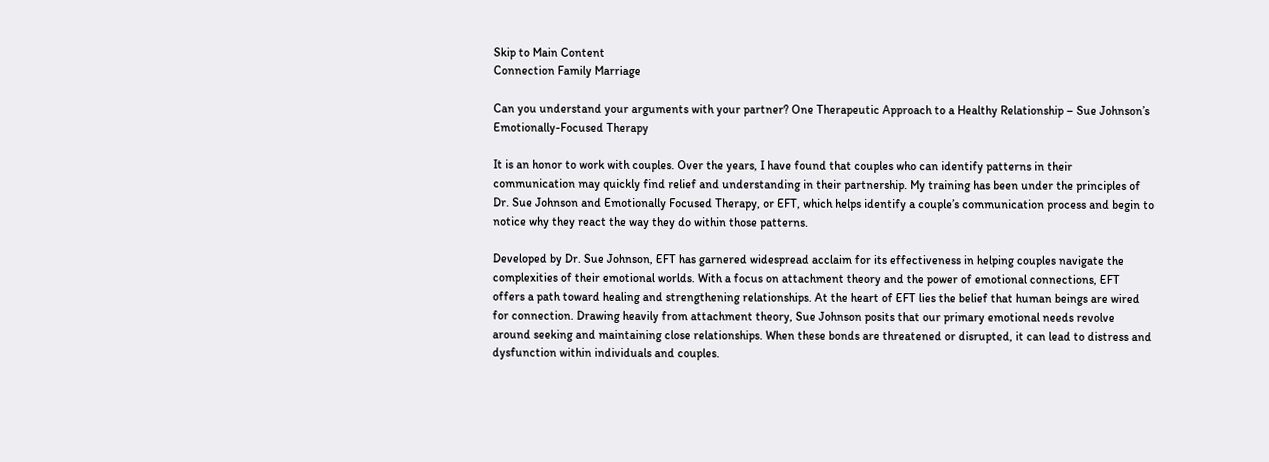Skip to Main Content
Connection Family Marriage

Can you understand your arguments with your partner? One Therapeutic Approach to a Healthy Relationship – Sue Johnson’s Emotionally-Focused Therapy

It is an honor to work with couples. Over the years, I have found that couples who can identify patterns in their communication may quickly find relief and understanding in their partnership. My training has been under the principles of Dr. Sue Johnson and Emotionally Focused Therapy, or EFT, which helps identify a couple’s communication process and begin to notice why they react the way they do within those patterns.

Developed by Dr. Sue Johnson, EFT has garnered widespread acclaim for its effectiveness in helping couples navigate the complexities of their emotional worlds. With a focus on attachment theory and the power of emotional connections, EFT offers a path toward healing and strengthening relationships. At the heart of EFT lies the belief that human beings are wired for connection. Drawing heavily from attachment theory, Sue Johnson posits that our primary emotional needs revolve around seeking and maintaining close relationships. When these bonds are threatened or disrupted, it can lead to distress and dysfunction within individuals and couples.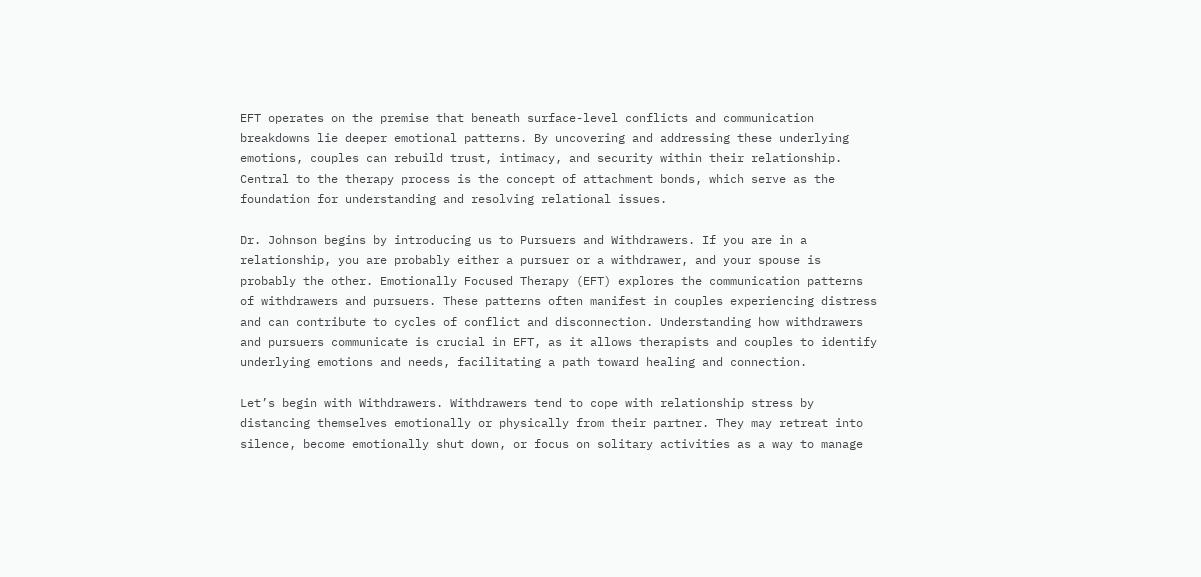EFT operates on the premise that beneath surface-level conflicts and communication breakdowns lie deeper emotional patterns. By uncovering and addressing these underlying emotions, couples can rebuild trust, intimacy, and security within their relationship. Central to the therapy process is the concept of attachment bonds, which serve as the foundation for understanding and resolving relational issues.

Dr. Johnson begins by introducing us to Pursuers and Withdrawers. If you are in a relationship, you are probably either a pursuer or a withdrawer, and your spouse is probably the other. Emotionally Focused Therapy (EFT) explores the communication patterns of withdrawers and pursuers. These patterns often manifest in couples experiencing distress and can contribute to cycles of conflict and disconnection. Understanding how withdrawers and pursuers communicate is crucial in EFT, as it allows therapists and couples to identify underlying emotions and needs, facilitating a path toward healing and connection.

Let’s begin with Withdrawers. Withdrawers tend to cope with relationship stress by distancing themselves emotionally or physically from their partner. They may retreat into silence, become emotionally shut down, or focus on solitary activities as a way to manage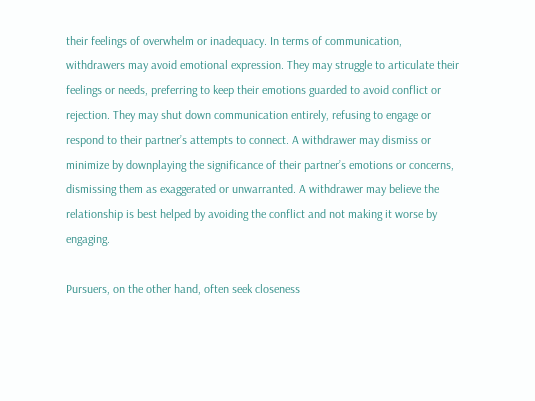their feelings of overwhelm or inadequacy. In terms of communication, withdrawers may avoid emotional expression. They may struggle to articulate their feelings or needs, preferring to keep their emotions guarded to avoid conflict or rejection. They may shut down communication entirely, refusing to engage or respond to their partner’s attempts to connect. A withdrawer may dismiss or minimize by downplaying the significance of their partner’s emotions or concerns, dismissing them as exaggerated or unwarranted. A withdrawer may believe the relationship is best helped by avoiding the conflict and not making it worse by engaging.

Pursuers, on the other hand, often seek closeness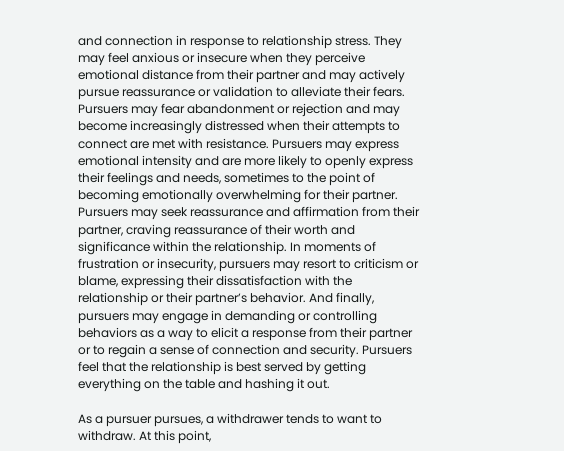and connection in response to relationship stress. They may feel anxious or insecure when they perceive emotional distance from their partner and may actively pursue reassurance or validation to alleviate their fears. Pursuers may fear abandonment or rejection and may become increasingly distressed when their attempts to connect are met with resistance. Pursuers may express emotional intensity and are more likely to openly express their feelings and needs, sometimes to the point of becoming emotionally overwhelming for their partner. Pursuers may seek reassurance and affirmation from their partner, craving reassurance of their worth and significance within the relationship. In moments of frustration or insecurity, pursuers may resort to criticism or blame, expressing their dissatisfaction with the relationship or their partner’s behavior. And finally, pursuers may engage in demanding or controlling behaviors as a way to elicit a response from their partner or to regain a sense of connection and security. Pursuers feel that the relationship is best served by getting everything on the table and hashing it out.

As a pursuer pursues, a withdrawer tends to want to withdraw. At this point,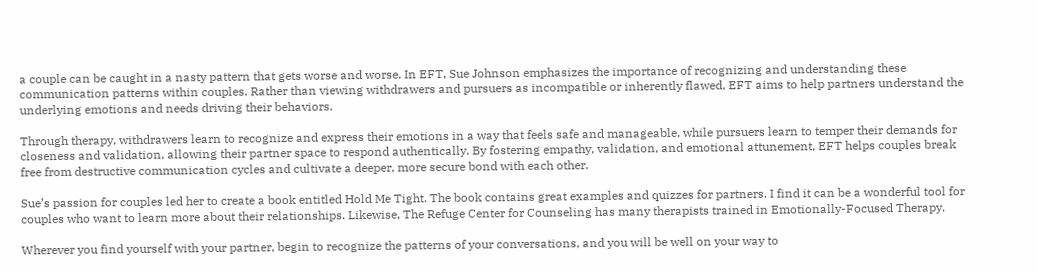a couple can be caught in a nasty pattern that gets worse and worse. In EFT, Sue Johnson emphasizes the importance of recognizing and understanding these communication patterns within couples. Rather than viewing withdrawers and pursuers as incompatible or inherently flawed, EFT aims to help partners understand the underlying emotions and needs driving their behaviors.

Through therapy, withdrawers learn to recognize and express their emotions in a way that feels safe and manageable, while pursuers learn to temper their demands for closeness and validation, allowing their partner space to respond authentically. By fostering empathy, validation, and emotional attunement, EFT helps couples break free from destructive communication cycles and cultivate a deeper, more secure bond with each other.

Sue’s passion for couples led her to create a book entitled Hold Me Tight. The book contains great examples and quizzes for partners. I find it can be a wonderful tool for couples who want to learn more about their relationships. Likewise, The Refuge Center for Counseling has many therapists trained in Emotionally-Focused Therapy.

Wherever you find yourself with your partner, begin to recognize the patterns of your conversations, and you will be well on your way to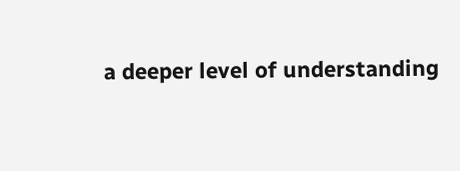a deeper level of understanding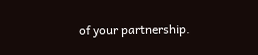of your partnership.